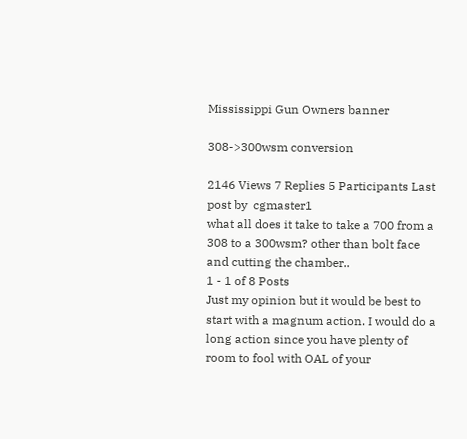Mississippi Gun Owners banner

308->300wsm conversion

2146 Views 7 Replies 5 Participants Last post by  cgmaster1
what all does it take to take a 700 from a 308 to a 300wsm? other than bolt face and cutting the chamber..
1 - 1 of 8 Posts
Just my opinion but it would be best to start with a magnum action. I would do a long action since you have plenty of room to fool with OAL of your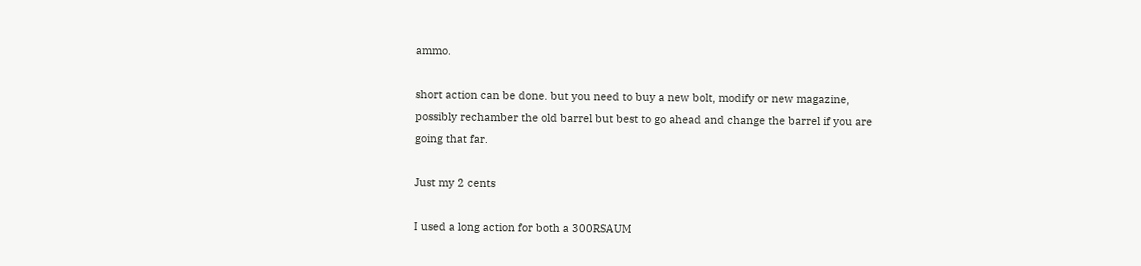ammo.

short action can be done. but you need to buy a new bolt, modify or new magazine, possibly rechamber the old barrel but best to go ahead and change the barrel if you are going that far.

Just my 2 cents

I used a long action for both a 300RSAUM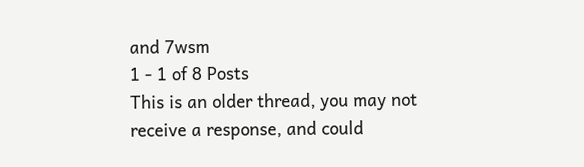and 7wsm
1 - 1 of 8 Posts
This is an older thread, you may not receive a response, and could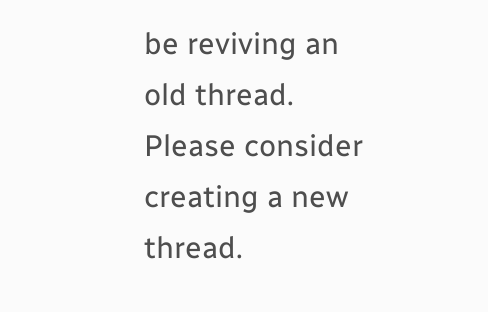be reviving an old thread. Please consider creating a new thread.